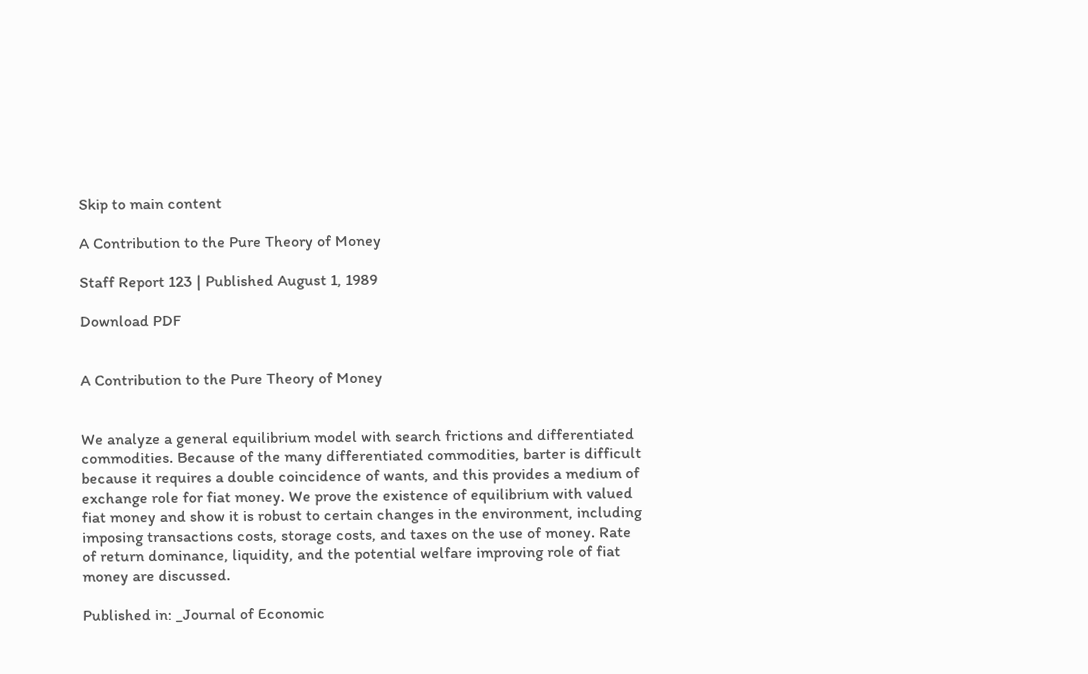Skip to main content

A Contribution to the Pure Theory of Money

Staff Report 123 | Published August 1, 1989

Download PDF


A Contribution to the Pure Theory of Money


We analyze a general equilibrium model with search frictions and differentiated commodities. Because of the many differentiated commodities, barter is difficult because it requires a double coincidence of wants, and this provides a medium of exchange role for fiat money. We prove the existence of equilibrium with valued fiat money and show it is robust to certain changes in the environment, including imposing transactions costs, storage costs, and taxes on the use of money. Rate of return dominance, liquidity, and the potential welfare improving role of fiat money are discussed.

Published in: _Journal of Economic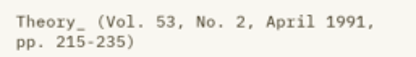Theory_ (Vol. 53, No. 2, April 1991, pp. 215-235)